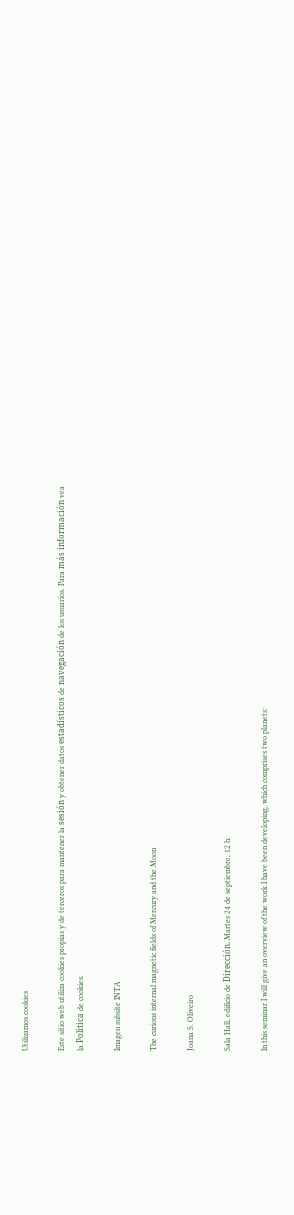Utilizamos cookies

Este sitio web utiliza cookies propias y de terceros para mantener la sesión y obtener datos estadísticos de navegación de los usuarios. Para más información vea la Política de cookies.

Imagen subsite INTA

The curious internal magnetic fields of Mercury and the Moon

Joana S. Oliveiro

Sala Hall, edificio de Dirección. Martes 24 de septiembre, 12 h.

In this seminar I will give an overview of the work I have been developing, which comprises two planets: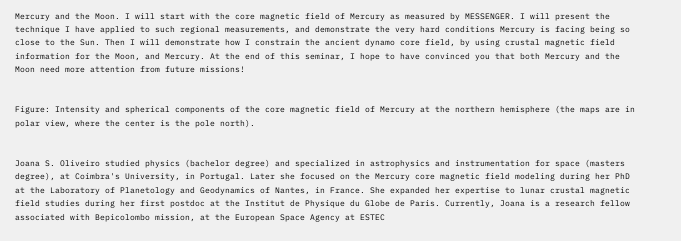Mercury and the Moon. I will start with the core magnetic field of Mercury as measured by MESSENGER. I will present the technique I have applied to such regional measurements, and demonstrate the very hard conditions Mercury is facing being so close to the Sun. Then I will demonstrate how I constrain the ancient dynamo core field, by using crustal magnetic field information for the Moon, and Mercury. At the end of this seminar, I hope to have convinced you that both Mercury and the Moon need more attention from future missions!


Figure: Intensity and spherical components of the core magnetic field of Mercury at the northern hemisphere (the maps are in polar view, where the center is the pole north).


Joana S. Oliveiro studied physics (bachelor degree) and specialized in astrophysics and instrumentation for space (masters degree), at Coimbra's University, in Portugal. Later she focused on the Mercury core magnetic field modeling during her PhD at the Laboratory of Planetology and Geodynamics of Nantes, in France. She expanded her expertise to lunar crustal magnetic field studies during her first postdoc at the Institut de Physique du Globe de Paris. Currently, Joana is a research fellow associated with Bepicolombo mission, at the European Space Agency at ESTEC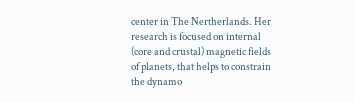center in The Nertherlands. Her research is focused on internal (core and crustal) magnetic fields of planets, that helps to constrain the dynamo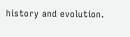history and evolution.